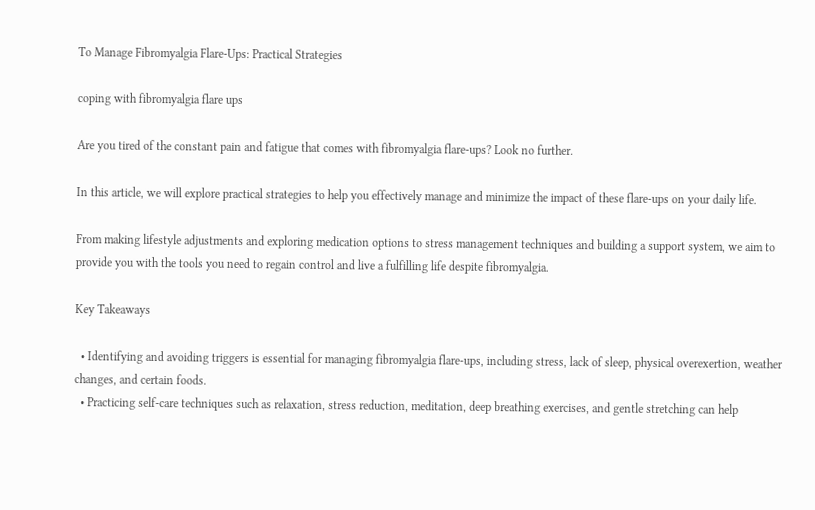To Manage Fibromyalgia Flare-Ups: Practical Strategies

coping with fibromyalgia flare ups

Are you tired of the constant pain and fatigue that comes with fibromyalgia flare-ups? Look no further.

In this article, we will explore practical strategies to help you effectively manage and minimize the impact of these flare-ups on your daily life.

From making lifestyle adjustments and exploring medication options to stress management techniques and building a support system, we aim to provide you with the tools you need to regain control and live a fulfilling life despite fibromyalgia.

Key Takeaways

  • Identifying and avoiding triggers is essential for managing fibromyalgia flare-ups, including stress, lack of sleep, physical overexertion, weather changes, and certain foods.
  • Practicing self-care techniques such as relaxation, stress reduction, meditation, deep breathing exercises, and gentle stretching can help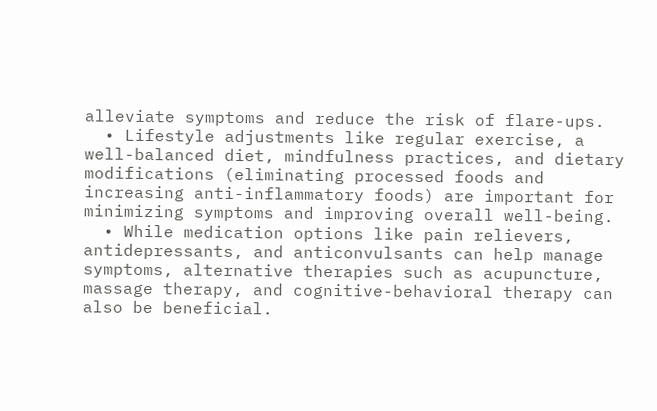alleviate symptoms and reduce the risk of flare-ups.
  • Lifestyle adjustments like regular exercise, a well-balanced diet, mindfulness practices, and dietary modifications (eliminating processed foods and increasing anti-inflammatory foods) are important for minimizing symptoms and improving overall well-being.
  • While medication options like pain relievers, antidepressants, and anticonvulsants can help manage symptoms, alternative therapies such as acupuncture, massage therapy, and cognitive-behavioral therapy can also be beneficial.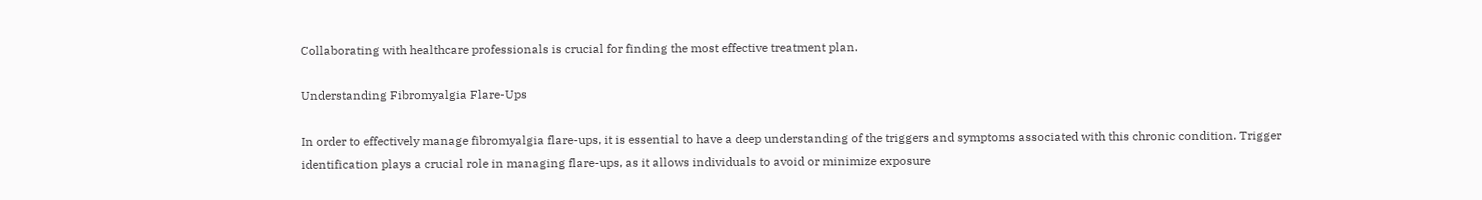Collaborating with healthcare professionals is crucial for finding the most effective treatment plan.

Understanding Fibromyalgia Flare-Ups

In order to effectively manage fibromyalgia flare-ups, it is essential to have a deep understanding of the triggers and symptoms associated with this chronic condition. Trigger identification plays a crucial role in managing flare-ups, as it allows individuals to avoid or minimize exposure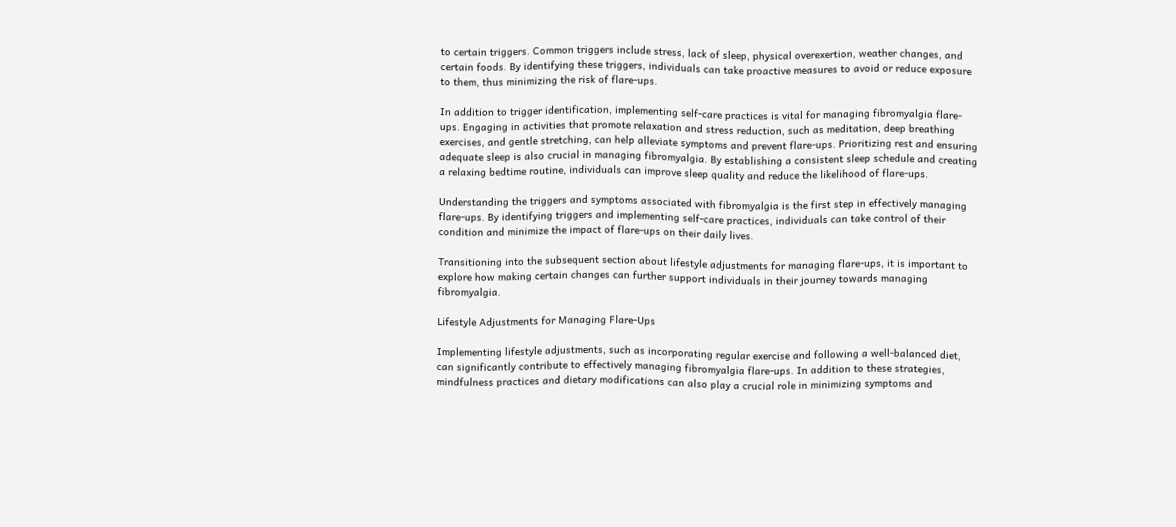to certain triggers. Common triggers include stress, lack of sleep, physical overexertion, weather changes, and certain foods. By identifying these triggers, individuals can take proactive measures to avoid or reduce exposure to them, thus minimizing the risk of flare-ups.

In addition to trigger identification, implementing self-care practices is vital for managing fibromyalgia flare-ups. Engaging in activities that promote relaxation and stress reduction, such as meditation, deep breathing exercises, and gentle stretching, can help alleviate symptoms and prevent flare-ups. Prioritizing rest and ensuring adequate sleep is also crucial in managing fibromyalgia. By establishing a consistent sleep schedule and creating a relaxing bedtime routine, individuals can improve sleep quality and reduce the likelihood of flare-ups.

Understanding the triggers and symptoms associated with fibromyalgia is the first step in effectively managing flare-ups. By identifying triggers and implementing self-care practices, individuals can take control of their condition and minimize the impact of flare-ups on their daily lives.

Transitioning into the subsequent section about lifestyle adjustments for managing flare-ups, it is important to explore how making certain changes can further support individuals in their journey towards managing fibromyalgia.

Lifestyle Adjustments for Managing Flare-Ups

Implementing lifestyle adjustments, such as incorporating regular exercise and following a well-balanced diet, can significantly contribute to effectively managing fibromyalgia flare-ups. In addition to these strategies, mindfulness practices and dietary modifications can also play a crucial role in minimizing symptoms and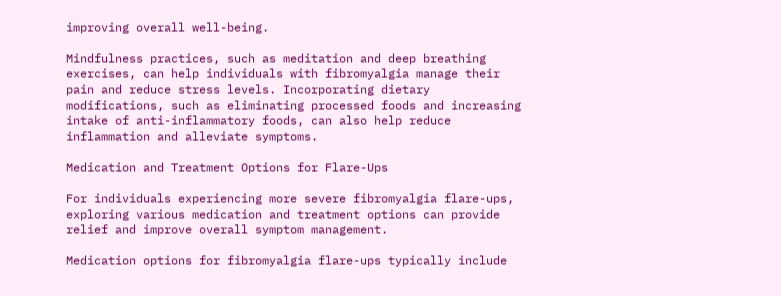improving overall well-being.

Mindfulness practices, such as meditation and deep breathing exercises, can help individuals with fibromyalgia manage their pain and reduce stress levels. Incorporating dietary modifications, such as eliminating processed foods and increasing intake of anti-inflammatory foods, can also help reduce inflammation and alleviate symptoms.

Medication and Treatment Options for Flare-Ups

For individuals experiencing more severe fibromyalgia flare-ups, exploring various medication and treatment options can provide relief and improve overall symptom management.

Medication options for fibromyalgia flare-ups typically include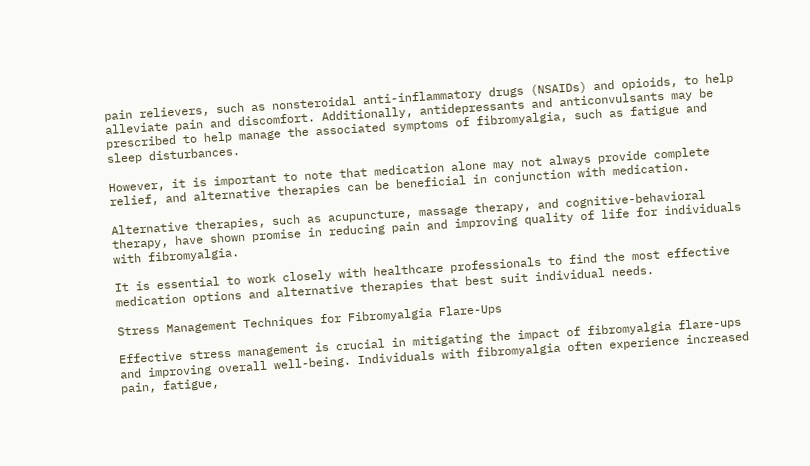pain relievers, such as nonsteroidal anti-inflammatory drugs (NSAIDs) and opioids, to help alleviate pain and discomfort. Additionally, antidepressants and anticonvulsants may be prescribed to help manage the associated symptoms of fibromyalgia, such as fatigue and sleep disturbances.

However, it is important to note that medication alone may not always provide complete relief, and alternative therapies can be beneficial in conjunction with medication.

Alternative therapies, such as acupuncture, massage therapy, and cognitive-behavioral therapy, have shown promise in reducing pain and improving quality of life for individuals with fibromyalgia.

It is essential to work closely with healthcare professionals to find the most effective medication options and alternative therapies that best suit individual needs.

Stress Management Techniques for Fibromyalgia Flare-Ups

Effective stress management is crucial in mitigating the impact of fibromyalgia flare-ups and improving overall well-being. Individuals with fibromyalgia often experience increased pain, fatigue,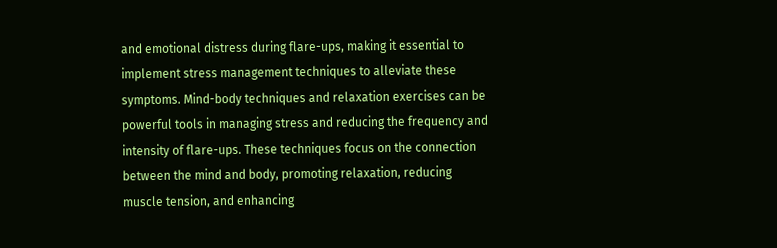and emotional distress during flare-ups, making it essential to implement stress management techniques to alleviate these symptoms. Mind-body techniques and relaxation exercises can be powerful tools in managing stress and reducing the frequency and intensity of flare-ups. These techniques focus on the connection between the mind and body, promoting relaxation, reducing muscle tension, and enhancing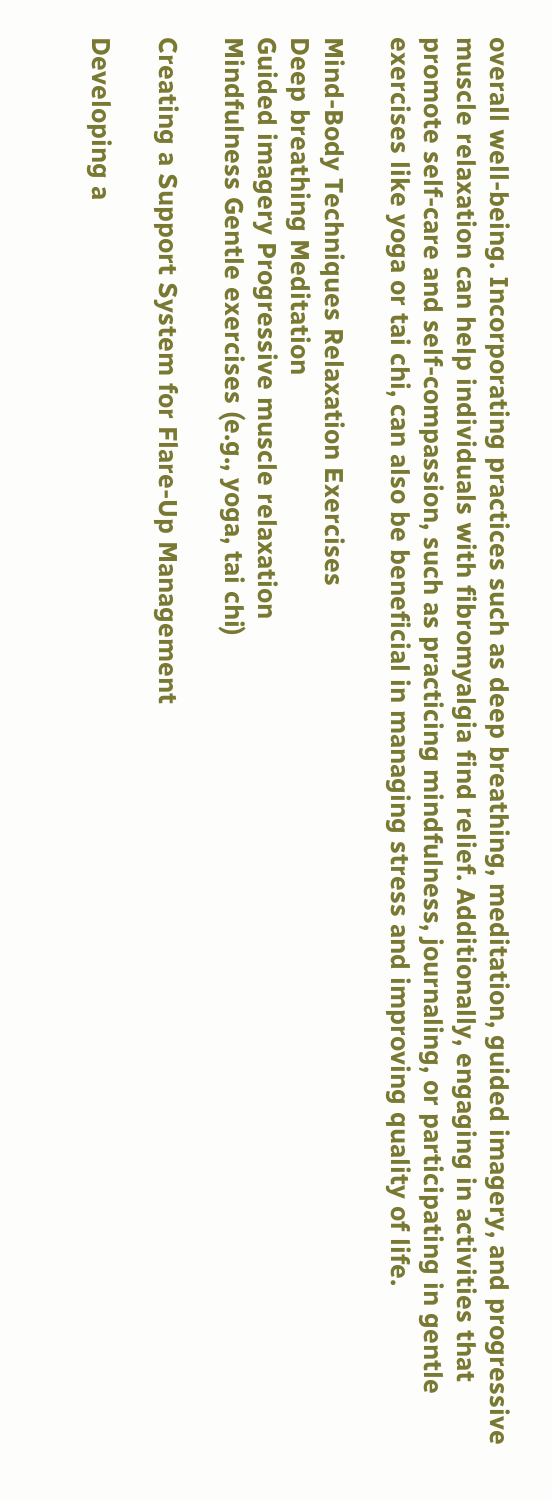overall well-being. Incorporating practices such as deep breathing, meditation, guided imagery, and progressive muscle relaxation can help individuals with fibromyalgia find relief. Additionally, engaging in activities that promote self-care and self-compassion, such as practicing mindfulness, journaling, or participating in gentle exercises like yoga or tai chi, can also be beneficial in managing stress and improving quality of life.

Mind-Body Techniques Relaxation Exercises
Deep breathing Meditation
Guided imagery Progressive muscle relaxation
Mindfulness Gentle exercises (e.g., yoga, tai chi)

Creating a Support System for Flare-Up Management

Developing a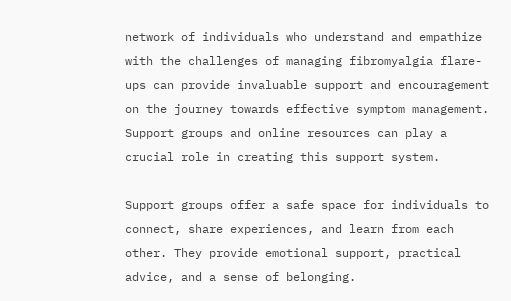network of individuals who understand and empathize with the challenges of managing fibromyalgia flare-ups can provide invaluable support and encouragement on the journey towards effective symptom management. Support groups and online resources can play a crucial role in creating this support system.

Support groups offer a safe space for individuals to connect, share experiences, and learn from each other. They provide emotional support, practical advice, and a sense of belonging.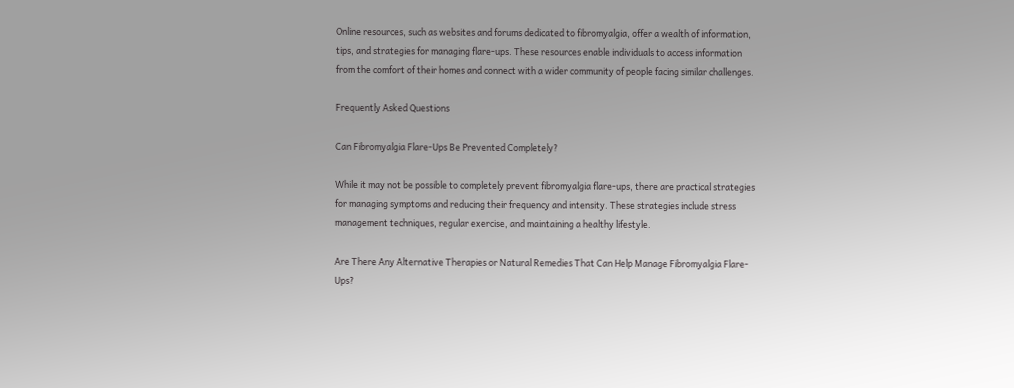Online resources, such as websites and forums dedicated to fibromyalgia, offer a wealth of information, tips, and strategies for managing flare-ups. These resources enable individuals to access information from the comfort of their homes and connect with a wider community of people facing similar challenges.

Frequently Asked Questions

Can Fibromyalgia Flare-Ups Be Prevented Completely?

While it may not be possible to completely prevent fibromyalgia flare-ups, there are practical strategies for managing symptoms and reducing their frequency and intensity. These strategies include stress management techniques, regular exercise, and maintaining a healthy lifestyle.

Are There Any Alternative Therapies or Natural Remedies That Can Help Manage Fibromyalgia Flare-Ups?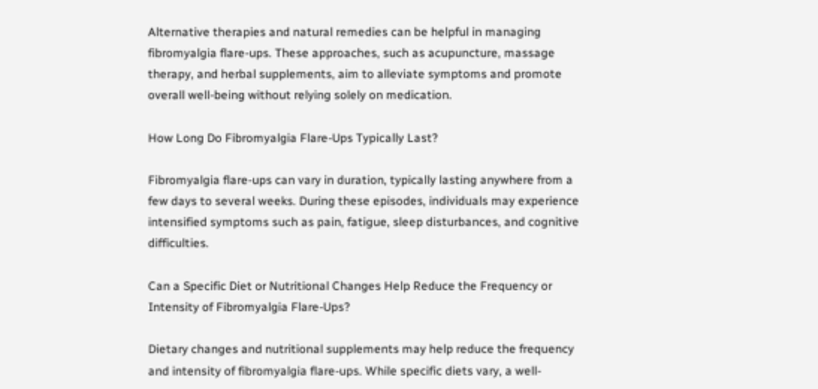Alternative therapies and natural remedies can be helpful in managing fibromyalgia flare-ups. These approaches, such as acupuncture, massage therapy, and herbal supplements, aim to alleviate symptoms and promote overall well-being without relying solely on medication.

How Long Do Fibromyalgia Flare-Ups Typically Last?

Fibromyalgia flare-ups can vary in duration, typically lasting anywhere from a few days to several weeks. During these episodes, individuals may experience intensified symptoms such as pain, fatigue, sleep disturbances, and cognitive difficulties.

Can a Specific Diet or Nutritional Changes Help Reduce the Frequency or Intensity of Fibromyalgia Flare-Ups?

Dietary changes and nutritional supplements may help reduce the frequency and intensity of fibromyalgia flare-ups. While specific diets vary, a well-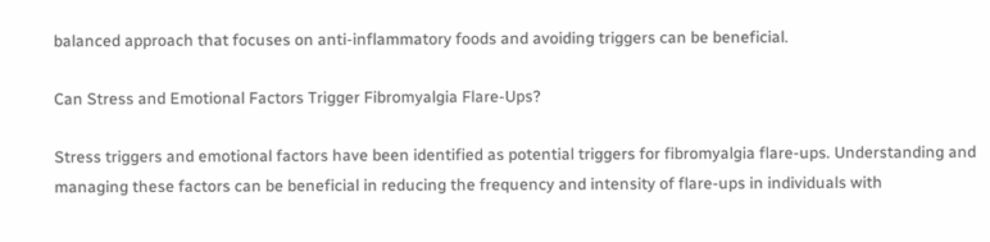balanced approach that focuses on anti-inflammatory foods and avoiding triggers can be beneficial.

Can Stress and Emotional Factors Trigger Fibromyalgia Flare-Ups?

Stress triggers and emotional factors have been identified as potential triggers for fibromyalgia flare-ups. Understanding and managing these factors can be beneficial in reducing the frequency and intensity of flare-ups in individuals with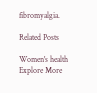fibromyalgia.

Related Posts

Women's health
Explore More